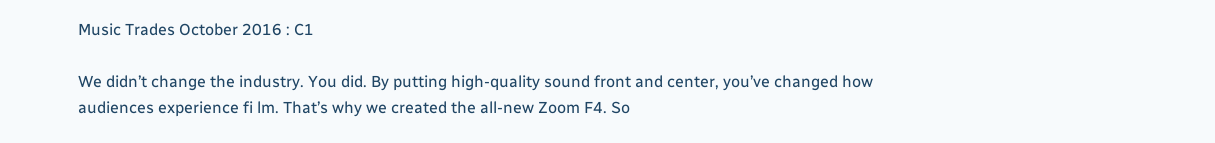Music Trades October 2016 : C1

We didn’t change the industry. You did. By putting high-quality sound front and center, you’ve changed how audiences experience fi lm. That’s why we created the all-new Zoom F4. So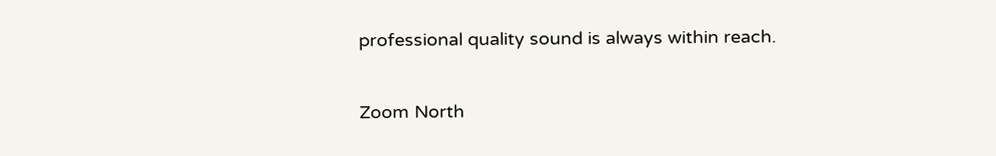professional quality sound is always within reach.

Zoom North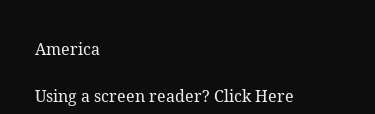America

Using a screen reader? Click Here